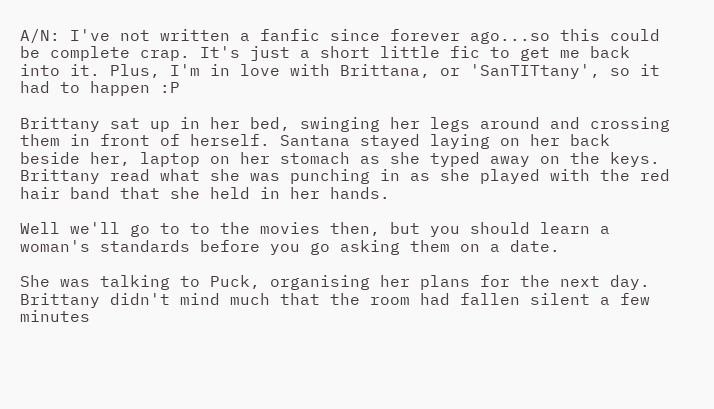A/N: I've not written a fanfic since forever ago...so this could be complete crap. It's just a short little fic to get me back into it. Plus, I'm in love with Brittana, or 'SanTITtany', so it had to happen :P

Brittany sat up in her bed, swinging her legs around and crossing them in front of herself. Santana stayed laying on her back beside her, laptop on her stomach as she typed away on the keys. Brittany read what she was punching in as she played with the red hair band that she held in her hands.

Well we'll go to to the movies then, but you should learn a woman's standards before you go asking them on a date.

She was talking to Puck, organising her plans for the next day. Brittany didn't mind much that the room had fallen silent a few minutes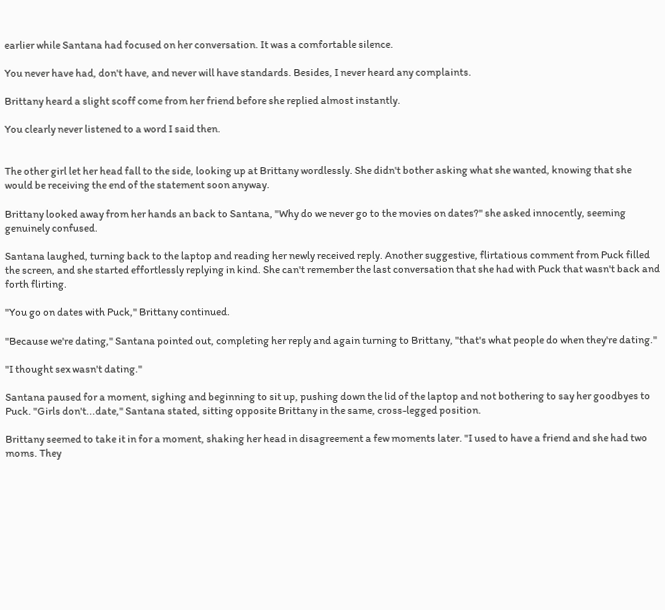earlier while Santana had focused on her conversation. It was a comfortable silence.

You never have had, don't have, and never will have standards. Besides, I never heard any complaints.

Brittany heard a slight scoff come from her friend before she replied almost instantly.

You clearly never listened to a word I said then.


The other girl let her head fall to the side, looking up at Brittany wordlessly. She didn't bother asking what she wanted, knowing that she would be receiving the end of the statement soon anyway.

Brittany looked away from her hands an back to Santana, "Why do we never go to the movies on dates?" she asked innocently, seeming genuinely confused.

Santana laughed, turning back to the laptop and reading her newly received reply. Another suggestive, flirtatious comment from Puck filled the screen, and she started effortlessly replying in kind. She can't remember the last conversation that she had with Puck that wasn't back and forth flirting.

"You go on dates with Puck," Brittany continued.

"Because we're dating," Santana pointed out, completing her reply and again turning to Brittany, "that's what people do when they're dating."

"I thought sex wasn't dating."

Santana paused for a moment, sighing and beginning to sit up, pushing down the lid of the laptop and not bothering to say her goodbyes to Puck. "Girls don't...date," Santana stated, sitting opposite Brittany in the same, cross-legged position.

Brittany seemed to take it in for a moment, shaking her head in disagreement a few moments later. "I used to have a friend and she had two moms. They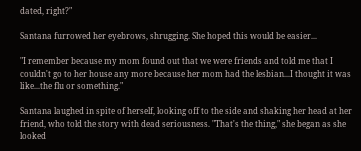dated, right?"

Santana furrowed her eyebrows, shrugging. She hoped this would be easier...

"I remember because my mom found out that we were friends and told me that I couldn't go to her house any more because her mom had the lesbian...I thought it was like...the flu or something."

Santana laughed in spite of herself, looking off to the side and shaking her head at her friend, who told the story with dead seriousness. "That's the thing," she began as she looked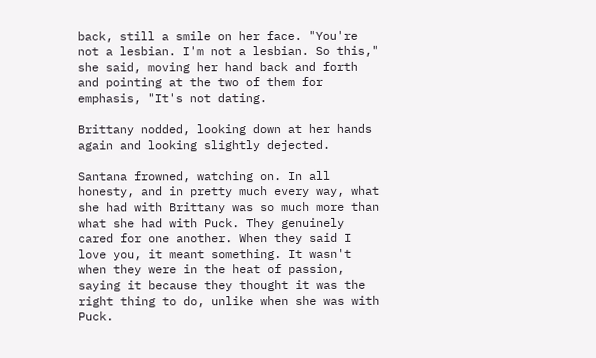back, still a smile on her face. "You're not a lesbian. I'm not a lesbian. So this," she said, moving her hand back and forth and pointing at the two of them for emphasis, "It's not dating.

Brittany nodded, looking down at her hands again and looking slightly dejected.

Santana frowned, watching on. In all honesty, and in pretty much every way, what she had with Brittany was so much more than what she had with Puck. They genuinely cared for one another. When they said I love you, it meant something. It wasn't when they were in the heat of passion, saying it because they thought it was the right thing to do, unlike when she was with Puck.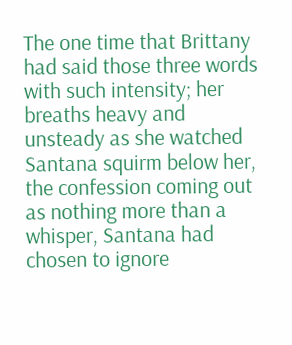The one time that Brittany had said those three words with such intensity; her breaths heavy and unsteady as she watched Santana squirm below her, the confession coming out as nothing more than a whisper, Santana had chosen to ignore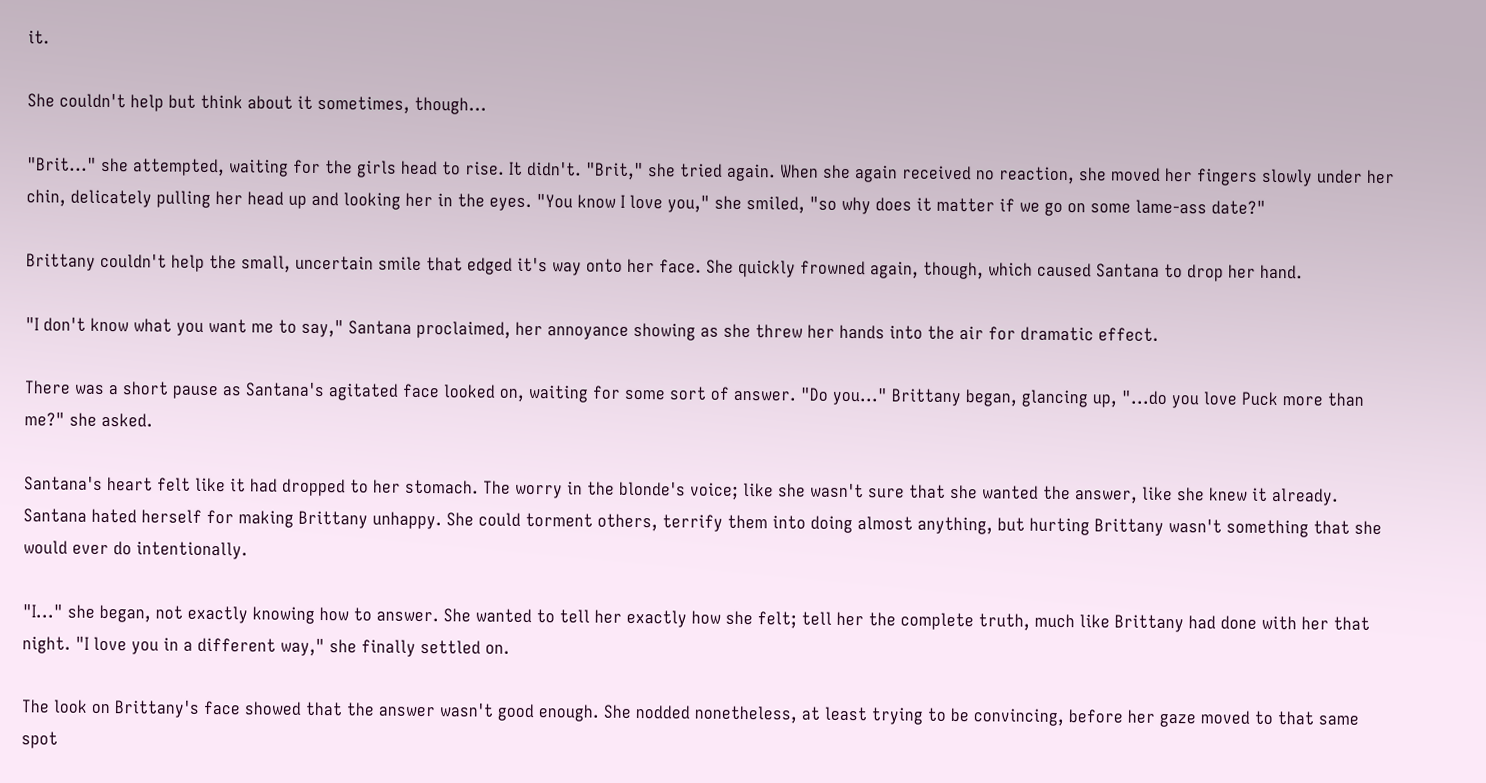it.

She couldn't help but think about it sometimes, though...

"Brit..." she attempted, waiting for the girls head to rise. It didn't. "Brit," she tried again. When she again received no reaction, she moved her fingers slowly under her chin, delicately pulling her head up and looking her in the eyes. "You know I love you," she smiled, "so why does it matter if we go on some lame-ass date?"

Brittany couldn't help the small, uncertain smile that edged it's way onto her face. She quickly frowned again, though, which caused Santana to drop her hand.

"I don't know what you want me to say," Santana proclaimed, her annoyance showing as she threw her hands into the air for dramatic effect.

There was a short pause as Santana's agitated face looked on, waiting for some sort of answer. "Do you..." Brittany began, glancing up, "...do you love Puck more than me?" she asked.

Santana's heart felt like it had dropped to her stomach. The worry in the blonde's voice; like she wasn't sure that she wanted the answer, like she knew it already. Santana hated herself for making Brittany unhappy. She could torment others, terrify them into doing almost anything, but hurting Brittany wasn't something that she would ever do intentionally.

"I..." she began, not exactly knowing how to answer. She wanted to tell her exactly how she felt; tell her the complete truth, much like Brittany had done with her that night. "I love you in a different way," she finally settled on.

The look on Brittany's face showed that the answer wasn't good enough. She nodded nonetheless, at least trying to be convincing, before her gaze moved to that same spot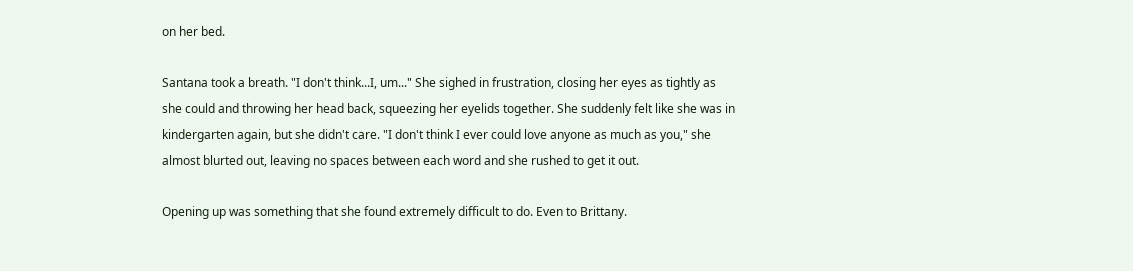on her bed.

Santana took a breath. "I don't think...I, um..." She sighed in frustration, closing her eyes as tightly as she could and throwing her head back, squeezing her eyelids together. She suddenly felt like she was in kindergarten again, but she didn't care. "I don't think I ever could love anyone as much as you," she almost blurted out, leaving no spaces between each word and she rushed to get it out.

Opening up was something that she found extremely difficult to do. Even to Brittany.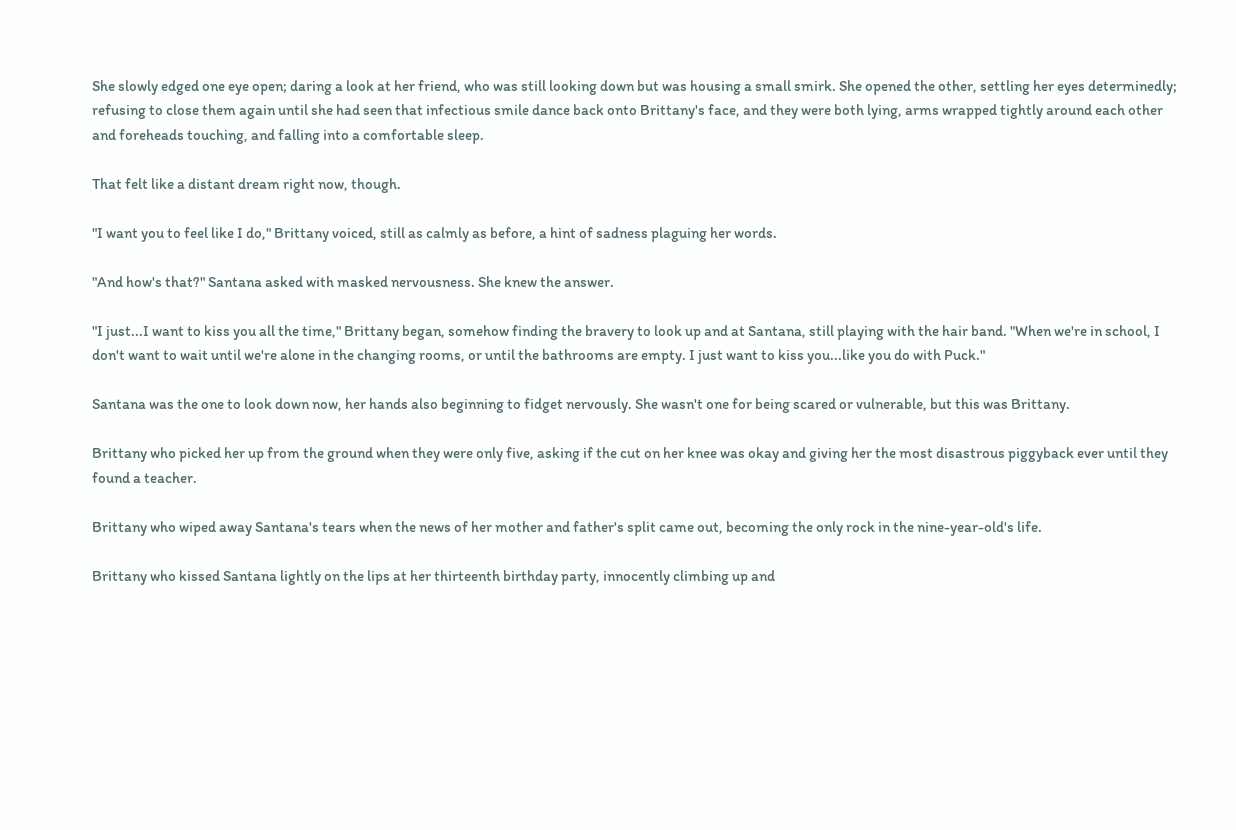She slowly edged one eye open; daring a look at her friend, who was still looking down but was housing a small smirk. She opened the other, settling her eyes determinedly; refusing to close them again until she had seen that infectious smile dance back onto Brittany's face, and they were both lying, arms wrapped tightly around each other and foreheads touching, and falling into a comfortable sleep.

That felt like a distant dream right now, though.

"I want you to feel like I do," Brittany voiced, still as calmly as before, a hint of sadness plaguing her words.

"And how's that?" Santana asked with masked nervousness. She knew the answer.

"I just...I want to kiss you all the time," Brittany began, somehow finding the bravery to look up and at Santana, still playing with the hair band. "When we're in school, I don't want to wait until we're alone in the changing rooms, or until the bathrooms are empty. I just want to kiss you...like you do with Puck."

Santana was the one to look down now, her hands also beginning to fidget nervously. She wasn't one for being scared or vulnerable, but this was Brittany.

Brittany who picked her up from the ground when they were only five, asking if the cut on her knee was okay and giving her the most disastrous piggyback ever until they found a teacher.

Brittany who wiped away Santana's tears when the news of her mother and father's split came out, becoming the only rock in the nine-year-old's life.

Brittany who kissed Santana lightly on the lips at her thirteenth birthday party, innocently climbing up and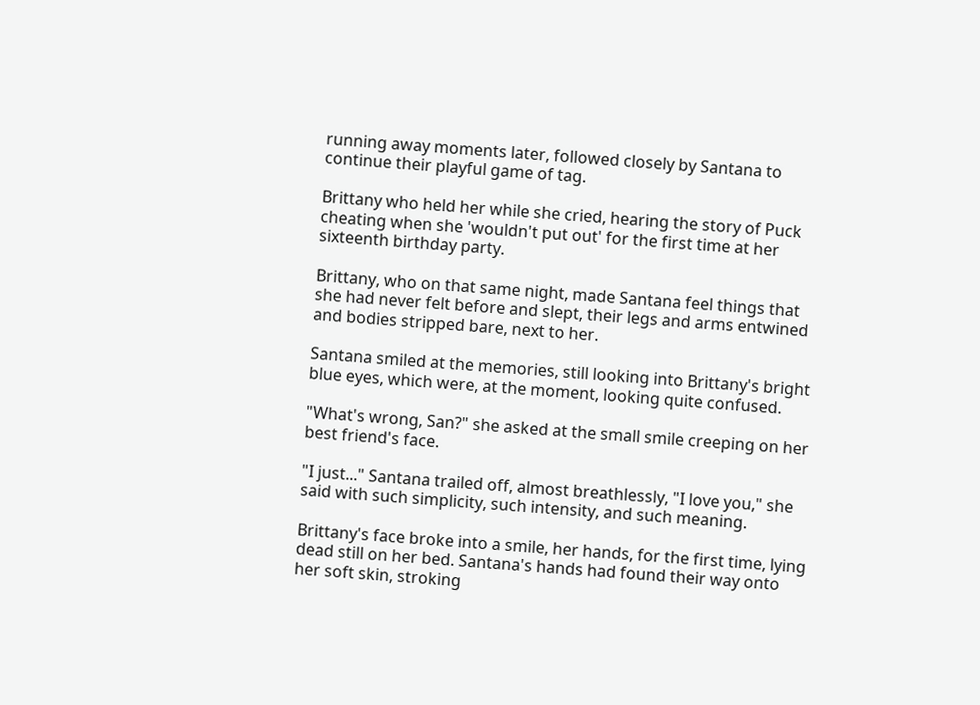running away moments later, followed closely by Santana to continue their playful game of tag.

Brittany who held her while she cried, hearing the story of Puck cheating when she 'wouldn't put out' for the first time at her sixteenth birthday party.

Brittany, who on that same night, made Santana feel things that she had never felt before and slept, their legs and arms entwined and bodies stripped bare, next to her.

Santana smiled at the memories, still looking into Brittany's bright blue eyes, which were, at the moment, looking quite confused.

"What's wrong, San?" she asked at the small smile creeping on her best friend's face.

"I just..." Santana trailed off, almost breathlessly, "I love you," she said with such simplicity, such intensity, and such meaning.

Brittany's face broke into a smile, her hands, for the first time, lying dead still on her bed. Santana's hands had found their way onto her soft skin, stroking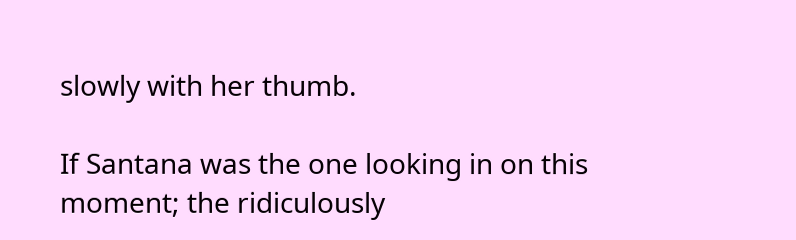slowly with her thumb.

If Santana was the one looking in on this moment; the ridiculously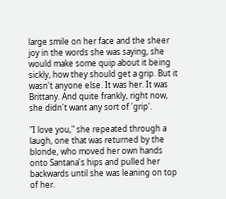large smile on her face and the sheer joy in the words she was saying, she would make some quip about it being sickly, how they should get a grip. But it wasn't anyone else. It was her. It was Brittany. And quite frankly, right now, she didn't want any sort of 'grip'.

"I love you," she repeated through a laugh, one that was returned by the blonde, who moved her own hands onto Santana's hips and pulled her backwards until she was leaning on top of her.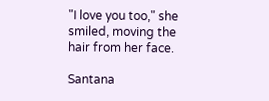"I love you too," she smiled, moving the hair from her face.

Santana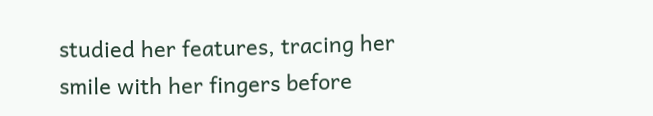studied her features, tracing her smile with her fingers before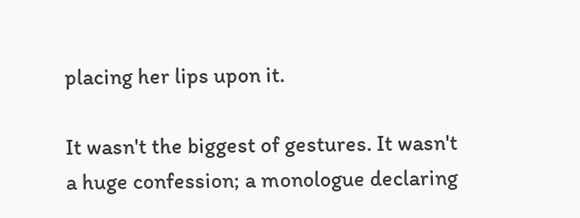placing her lips upon it.

It wasn't the biggest of gestures. It wasn't a huge confession; a monologue declaring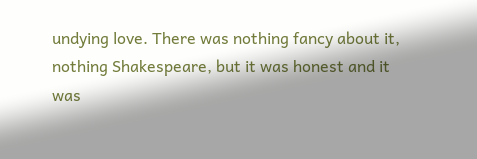undying love. There was nothing fancy about it, nothing Shakespeare, but it was honest and it was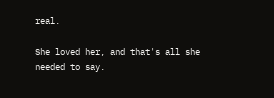real.

She loved her, and that's all she needed to say.